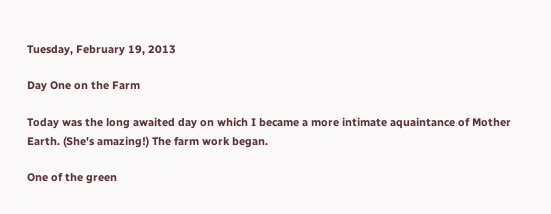Tuesday, February 19, 2013

Day One on the Farm

Today was the long awaited day on which I became a more intimate aquaintance of Mother Earth. (She's amazing!) The farm work began.

One of the green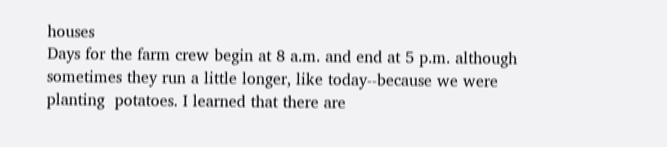houses
Days for the farm crew begin at 8 a.m. and end at 5 p.m. although sometimes they run a little longer, like today--because we were planting  potatoes. I learned that there are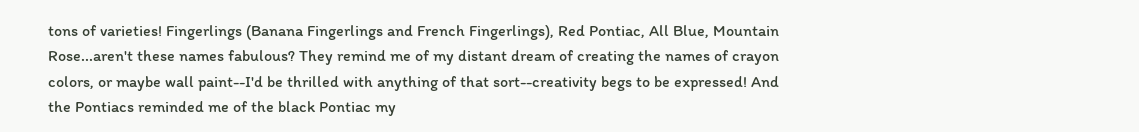tons of varieties! Fingerlings (Banana Fingerlings and French Fingerlings), Red Pontiac, All Blue, Mountain Rose...aren't these names fabulous? They remind me of my distant dream of creating the names of crayon colors, or maybe wall paint--I'd be thrilled with anything of that sort--creativity begs to be expressed! And the Pontiacs reminded me of the black Pontiac my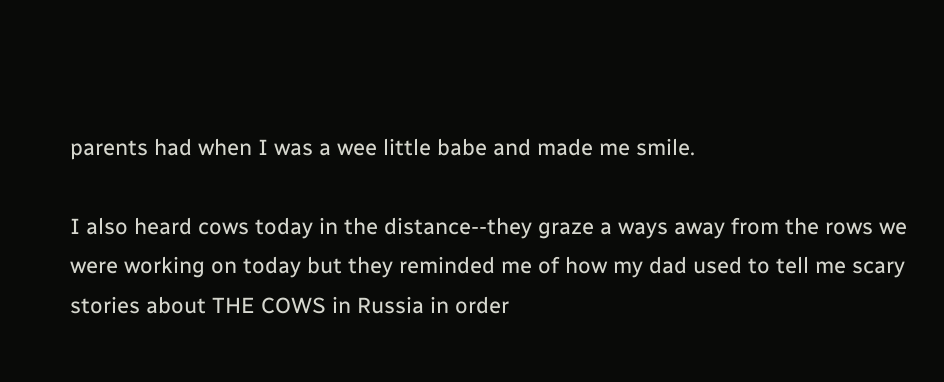parents had when I was a wee little babe and made me smile.

I also heard cows today in the distance--they graze a ways away from the rows we were working on today but they reminded me of how my dad used to tell me scary stories about THE COWS in Russia in order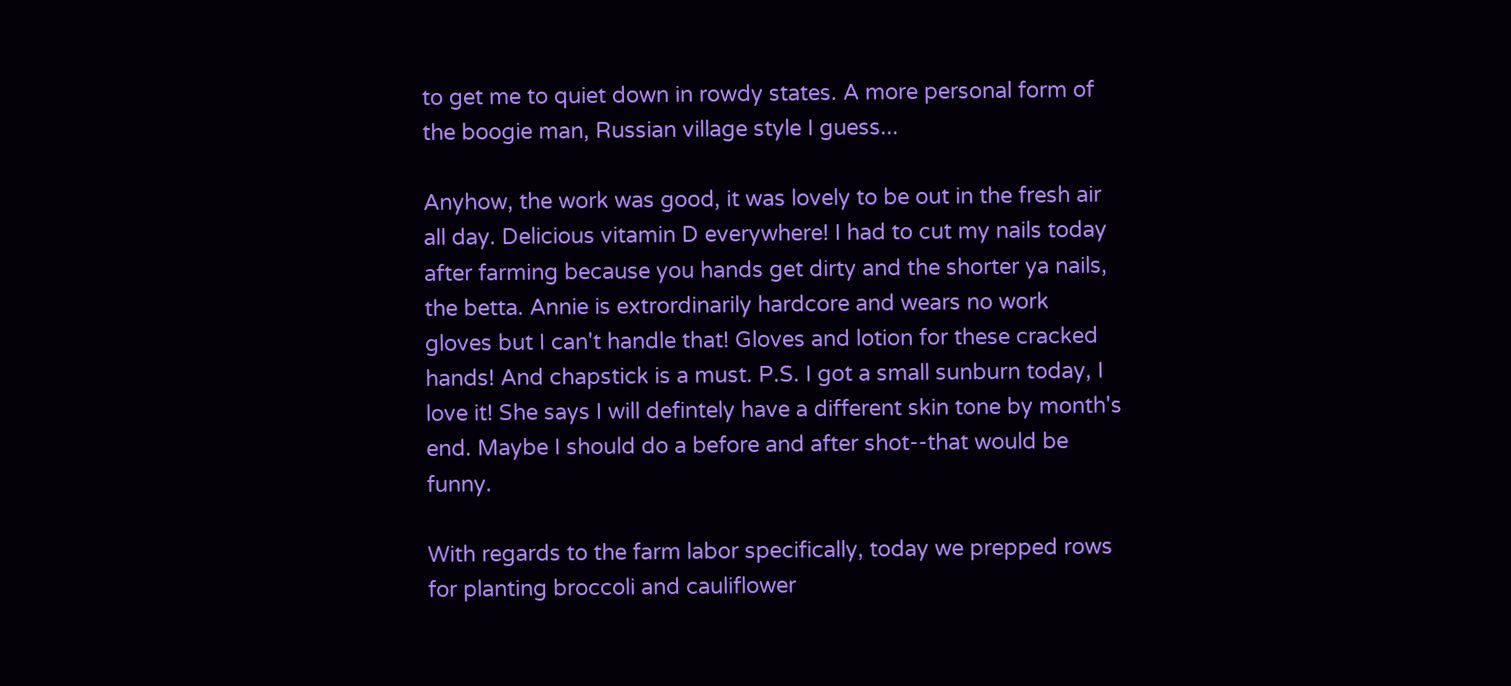to get me to quiet down in rowdy states. A more personal form of the boogie man, Russian village style I guess...

Anyhow, the work was good, it was lovely to be out in the fresh air all day. Delicious vitamin D everywhere! I had to cut my nails today after farming because you hands get dirty and the shorter ya nails, the betta. Annie is extrordinarily hardcore and wears no work gloves but I can't handle that! Gloves and lotion for these cracked hands! And chapstick is a must. P.S. I got a small sunburn today, I love it! She says I will defintely have a different skin tone by month's end. Maybe I should do a before and after shot--that would be funny.

With regards to the farm labor specifically, today we prepped rows for planting broccoli and cauliflower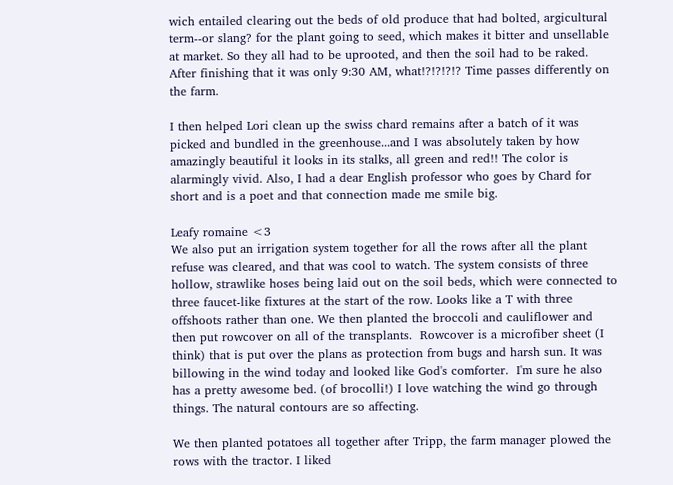wich entailed clearing out the beds of old produce that had bolted, argicultural term--or slang? for the plant going to seed, which makes it bitter and unsellable at market. So they all had to be uprooted, and then the soil had to be raked. After finishing that it was only 9:30 AM, what!?!?!?!? Time passes differently on the farm.

I then helped Lori clean up the swiss chard remains after a batch of it was picked and bundled in the greenhouse...and I was absolutely taken by how amazingly beautiful it looks in its stalks, all green and red!! The color is alarmingly vivid. Also, I had a dear English professor who goes by Chard for short and is a poet and that connection made me smile big.

Leafy romaine <3
We also put an irrigation system together for all the rows after all the plant refuse was cleared, and that was cool to watch. The system consists of three hollow, strawlike hoses being laid out on the soil beds, which were connected to three faucet-like fixtures at the start of the row. Looks like a T with three offshoots rather than one. We then planted the broccoli and cauliflower and then put rowcover on all of the transplants.  Rowcover is a microfiber sheet (I think) that is put over the plans as protection from bugs and harsh sun. It was billowing in the wind today and looked like God's comforter.  I'm sure he also has a pretty awesome bed. (of brocolli!) I love watching the wind go through things. The natural contours are so affecting.

We then planted potatoes all together after Tripp, the farm manager plowed the rows with the tractor. I liked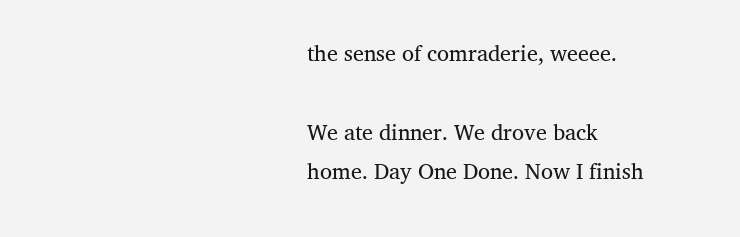the sense of comraderie, weeee.

We ate dinner. We drove back home. Day One Done. Now I finish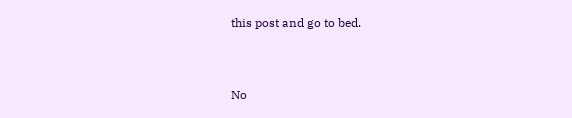this post and go to bed.



No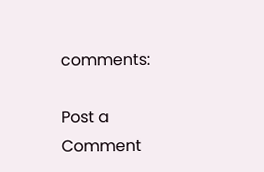comments:

Post a Comment